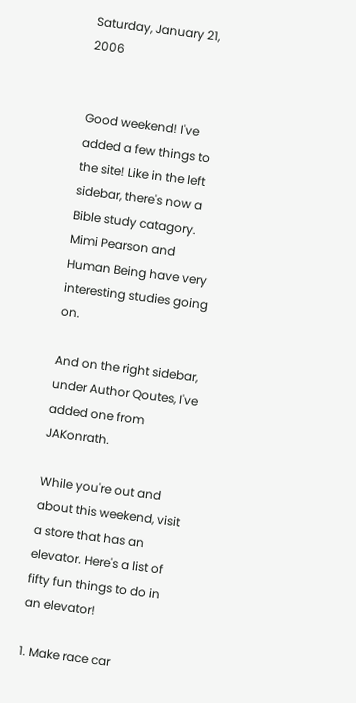Saturday, January 21, 2006


Good weekend! I've added a few things to the site! Like in the left sidebar, there's now a Bible study catagory. Mimi Pearson and Human Being have very interesting studies going on.

And on the right sidebar, under Author Qoutes, I've added one from JAKonrath.

While you're out and about this weekend, visit a store that has an elevator. Here's a list of fifty fun things to do in an elevator!

1. Make race car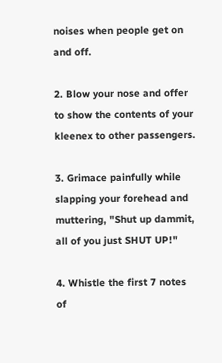noises when people get on and off.

2. Blow your nose and offer to show the contents of your kleenex to other passengers.

3. Grimace painfully while slapping your forehead and muttering, "Shut up dammit, all of you just SHUT UP!"

4. Whistle the first 7 notes of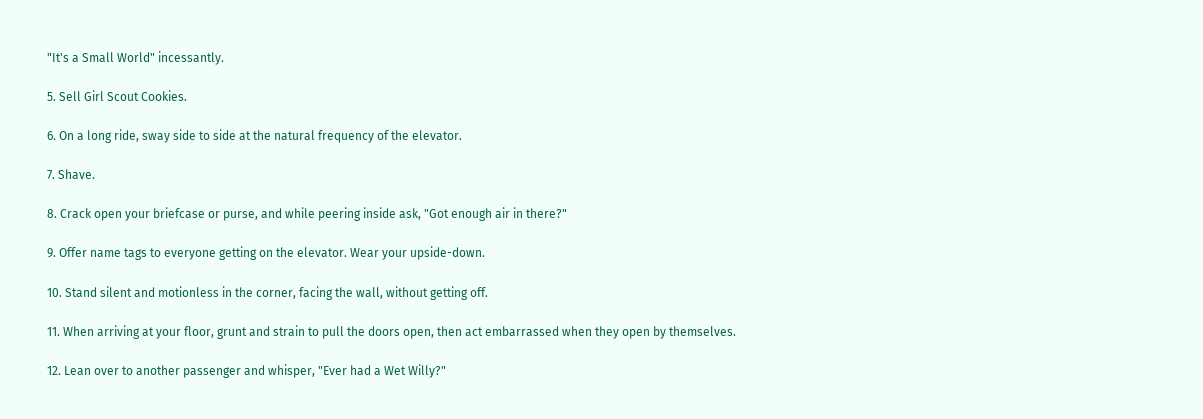"It's a Small World" incessantly.

5. Sell Girl Scout Cookies.

6. On a long ride, sway side to side at the natural frequency of the elevator.

7. Shave.

8. Crack open your briefcase or purse, and while peering inside ask, "Got enough air in there?"

9. Offer name tags to everyone getting on the elevator. Wear your upside-down.

10. Stand silent and motionless in the corner, facing the wall, without getting off.

11. When arriving at your floor, grunt and strain to pull the doors open, then act embarrassed when they open by themselves.

12. Lean over to another passenger and whisper, "Ever had a Wet Willy?"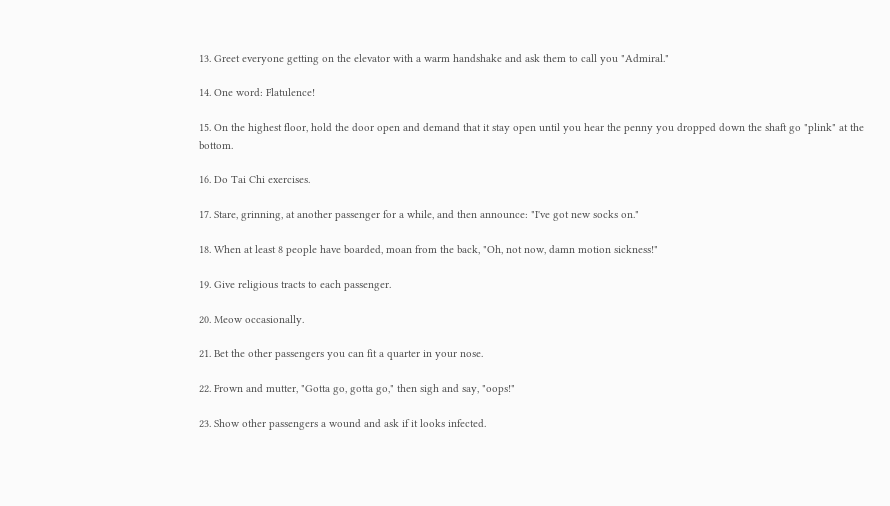13. Greet everyone getting on the elevator with a warm handshake and ask them to call you "Admiral."

14. One word: Flatulence!

15. On the highest floor, hold the door open and demand that it stay open until you hear the penny you dropped down the shaft go "plink" at the bottom.

16. Do Tai Chi exercises.

17. Stare, grinning, at another passenger for a while, and then announce: "I've got new socks on."

18. When at least 8 people have boarded, moan from the back, "Oh, not now, damn motion sickness!"

19. Give religious tracts to each passenger.

20. Meow occasionally.

21. Bet the other passengers you can fit a quarter in your nose.

22. Frown and mutter, "Gotta go, gotta go," then sigh and say, "oops!"

23. Show other passengers a wound and ask if it looks infected.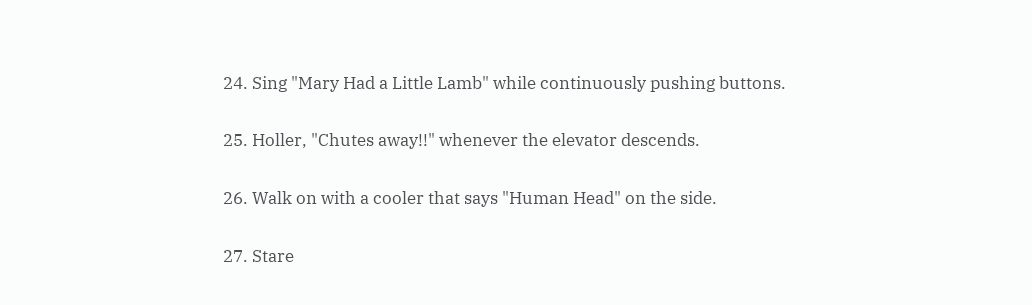24. Sing "Mary Had a Little Lamb" while continuously pushing buttons.

25. Holler, "Chutes away!!" whenever the elevator descends.

26. Walk on with a cooler that says "Human Head" on the side.

27. Stare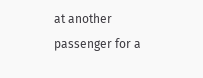at another passenger for a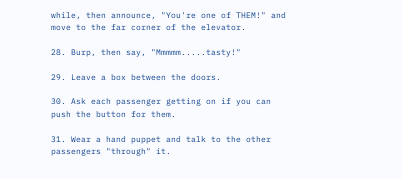while, then announce, "You're one of THEM!" and move to the far corner of the elevator.

28. Burp, then say, "Mmmmm.....tasty!"

29. Leave a box between the doors.

30. Ask each passenger getting on if you can push the button for them.

31. Wear a hand puppet and talk to the other passengers "through" it.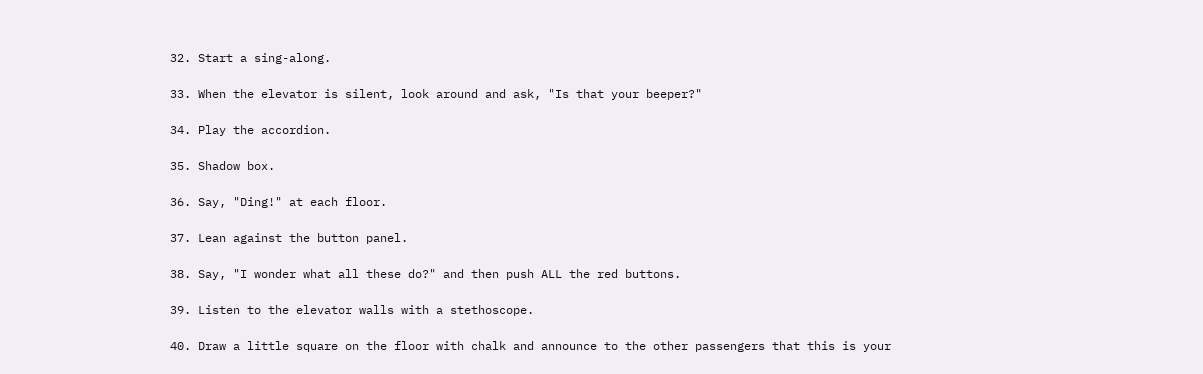32. Start a sing-along.

33. When the elevator is silent, look around and ask, "Is that your beeper?"

34. Play the accordion.

35. Shadow box.

36. Say, "Ding!" at each floor.

37. Lean against the button panel.

38. Say, "I wonder what all these do?" and then push ALL the red buttons.

39. Listen to the elevator walls with a stethoscope.

40. Draw a little square on the floor with chalk and announce to the other passengers that this is your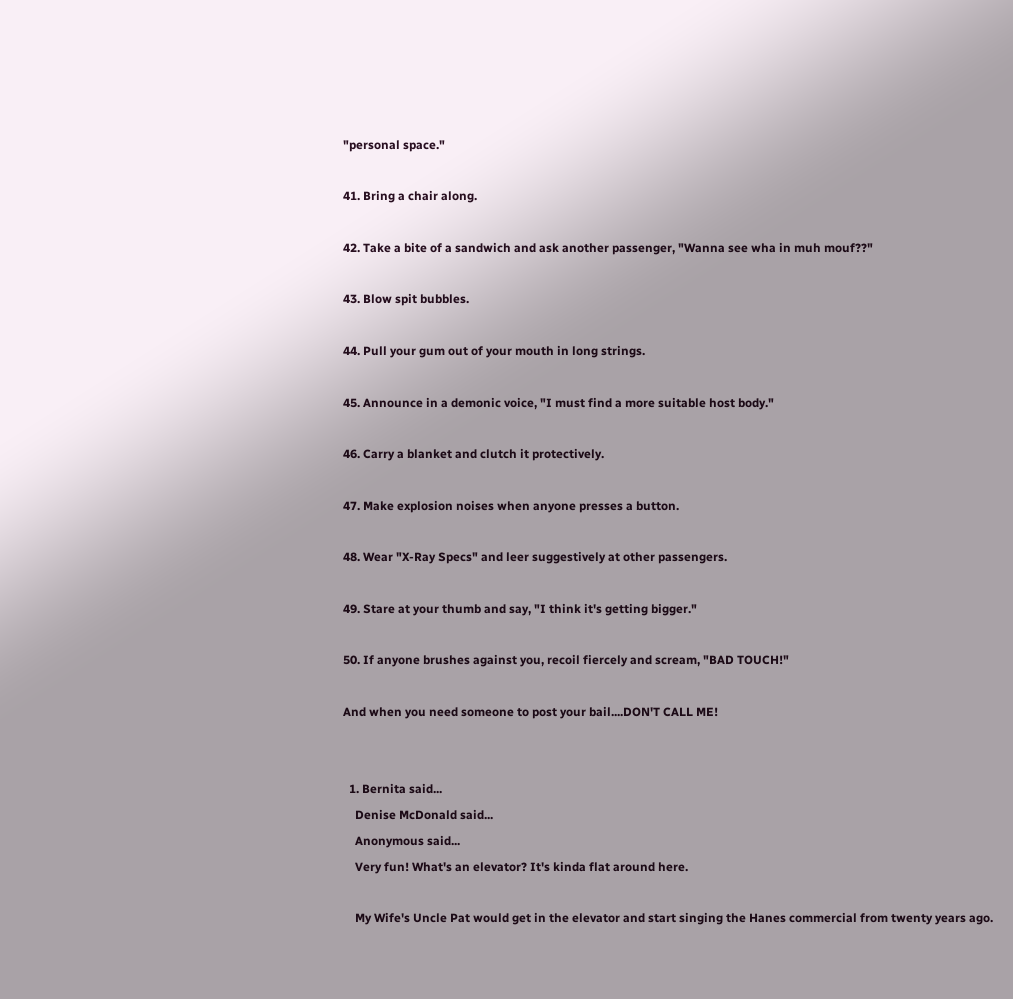"personal space."

41. Bring a chair along.

42. Take a bite of a sandwich and ask another passenger, "Wanna see wha in muh mouf??"

43. Blow spit bubbles.

44. Pull your gum out of your mouth in long strings.

45. Announce in a demonic voice, "I must find a more suitable host body."

46. Carry a blanket and clutch it protectively.

47. Make explosion noises when anyone presses a button.

48. Wear "X-Ray Specs" and leer suggestively at other passengers.

49. Stare at your thumb and say, "I think it's getting bigger."

50. If anyone brushes against you, recoil fiercely and scream, "BAD TOUCH!"

And when you need someone to post your bail....DON'T CALL ME!


  1. Bernita said...
    Denise McDonald said...
    Anonymous said...
    Very fun! What's an elevator? It's kinda flat around here.

    My Wife's Uncle Pat would get in the elevator and start singing the Hanes commercial from twenty years ago.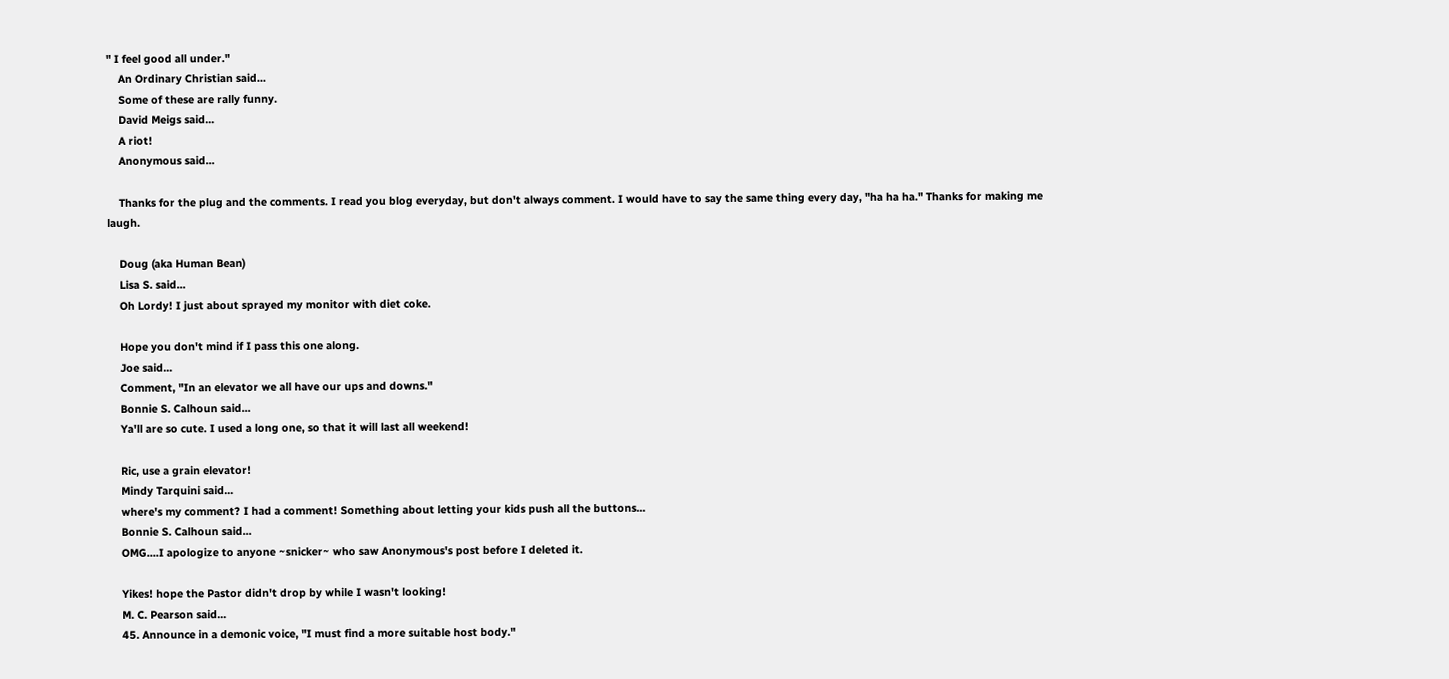" I feel good all under."
    An Ordinary Christian said...
    Some of these are rally funny.
    David Meigs said...
    A riot!
    Anonymous said...

    Thanks for the plug and the comments. I read you blog everyday, but don't always comment. I would have to say the same thing every day, "ha ha ha." Thanks for making me laugh.

    Doug (aka Human Bean)
    Lisa S. said...
    Oh Lordy! I just about sprayed my monitor with diet coke.

    Hope you don't mind if I pass this one along.
    Joe said...
    Comment, "In an elevator we all have our ups and downs."
    Bonnie S. Calhoun said...
    Ya'll are so cute. I used a long one, so that it will last all weekend!

    Ric, use a grain elevator!
    Mindy Tarquini said...
    where's my comment? I had a comment! Something about letting your kids push all the buttons...
    Bonnie S. Calhoun said...
    OMG....I apologize to anyone ~snicker~ who saw Anonymous's post before I deleted it.

    Yikes! hope the Pastor didn't drop by while I wasn't looking!
    M. C. Pearson said...
    45. Announce in a demonic voice, "I must find a more suitable host body."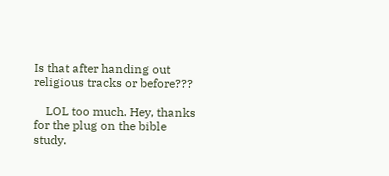Is that after handing out religious tracks or before???

    LOL too much. Hey, thanks for the plug on the bible study.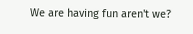We are having fun aren't we?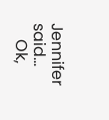Jennifer said...
    Ok,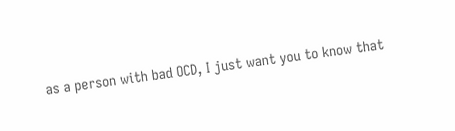as a person with bad OCD, I just want you to know that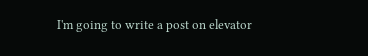I'm going to write a post on elevator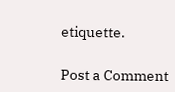etiquette.

Post a Comment